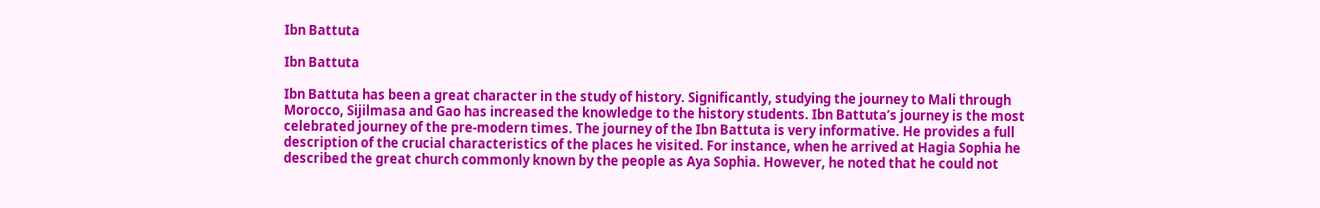Ibn Battuta

Ibn Battuta

Ibn Battuta has been a great character in the study of history. Significantly, studying the journey to Mali through Morocco, Sijilmasa and Gao has increased the knowledge to the history students. Ibn Battuta’s journey is the most celebrated journey of the pre-modern times. The journey of the Ibn Battuta is very informative. He provides a full description of the crucial characteristics of the places he visited. For instance, when he arrived at Hagia Sophia he described the great church commonly known by the people as Aya Sophia. However, he noted that he could not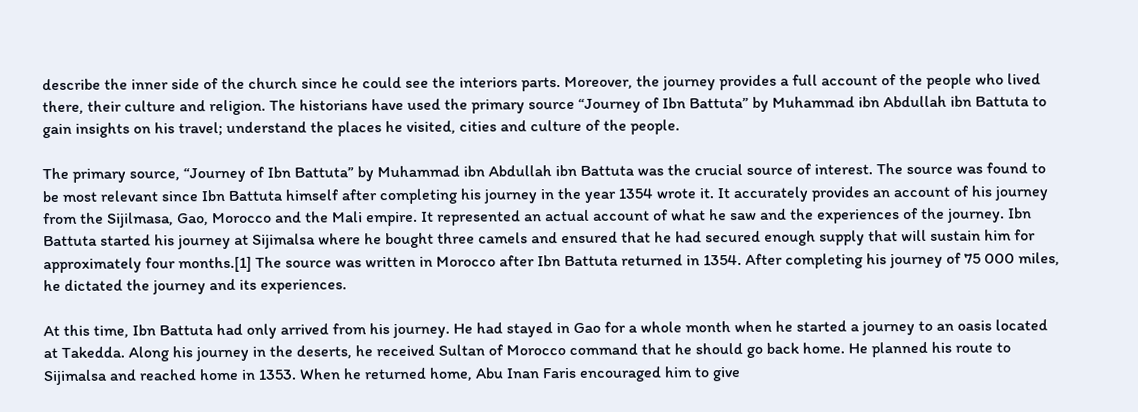describe the inner side of the church since he could see the interiors parts. Moreover, the journey provides a full account of the people who lived there, their culture and religion. The historians have used the primary source “Journey of Ibn Battuta” by Muhammad ibn Abdullah ibn Battuta to gain insights on his travel; understand the places he visited, cities and culture of the people.

The primary source, “Journey of Ibn Battuta” by Muhammad ibn Abdullah ibn Battuta was the crucial source of interest. The source was found to be most relevant since Ibn Battuta himself after completing his journey in the year 1354 wrote it. It accurately provides an account of his journey from the Sijilmasa, Gao, Morocco and the Mali empire. It represented an actual account of what he saw and the experiences of the journey. Ibn Battuta started his journey at Sijimalsa where he bought three camels and ensured that he had secured enough supply that will sustain him for approximately four months.[1] The source was written in Morocco after Ibn Battuta returned in 1354. After completing his journey of 75 000 miles, he dictated the journey and its experiences.

At this time, Ibn Battuta had only arrived from his journey. He had stayed in Gao for a whole month when he started a journey to an oasis located at Takedda. Along his journey in the deserts, he received Sultan of Morocco command that he should go back home. He planned his route to Sijimalsa and reached home in 1353. When he returned home, Abu Inan Faris encouraged him to give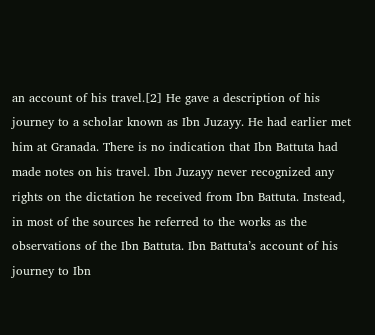an account of his travel.[2] He gave a description of his journey to a scholar known as Ibn Juzayy. He had earlier met him at Granada. There is no indication that Ibn Battuta had made notes on his travel. Ibn Juzayy never recognized any rights on the dictation he received from Ibn Battuta. Instead, in most of the sources he referred to the works as the observations of the Ibn Battuta. Ibn Battuta’s account of his journey to Ibn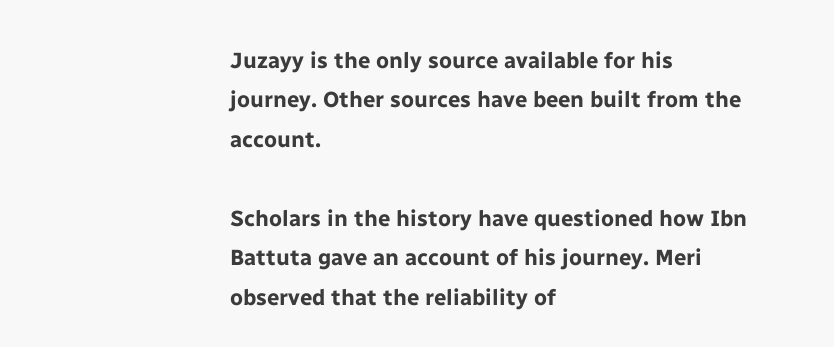Juzayy is the only source available for his journey. Other sources have been built from the account.

Scholars in the history have questioned how Ibn Battuta gave an account of his journey. Meri observed that the reliability of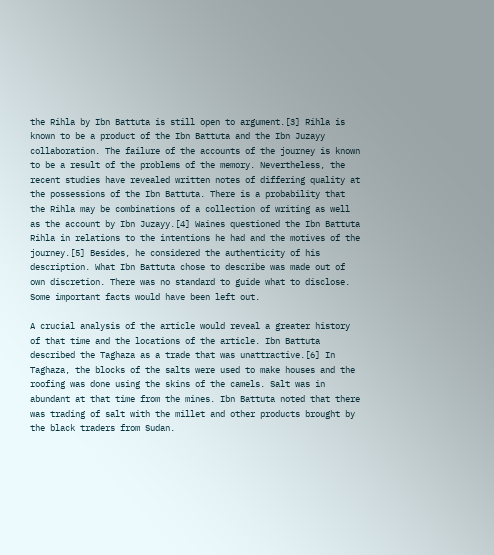the Rihla by Ibn Battuta is still open to argument.[3] Rihla is known to be a product of the Ibn Battuta and the Ibn Juzayy collaboration. The failure of the accounts of the journey is known to be a result of the problems of the memory. Nevertheless, the recent studies have revealed written notes of differing quality at the possessions of the Ibn Battuta. There is a probability that the Rihla may be combinations of a collection of writing as well as the account by Ibn Juzayy.[4] Waines questioned the Ibn Battuta Rihla in relations to the intentions he had and the motives of the journey.[5] Besides, he considered the authenticity of his description. What Ibn Battuta chose to describe was made out of own discretion. There was no standard to guide what to disclose. Some important facts would have been left out.

A crucial analysis of the article would reveal a greater history of that time and the locations of the article. Ibn Battuta described the Taghaza as a trade that was unattractive.[6] In Taghaza, the blocks of the salts were used to make houses and the roofing was done using the skins of the camels. Salt was in abundant at that time from the mines. Ibn Battuta noted that there was trading of salt with the millet and other products brought by the black traders from Sudan.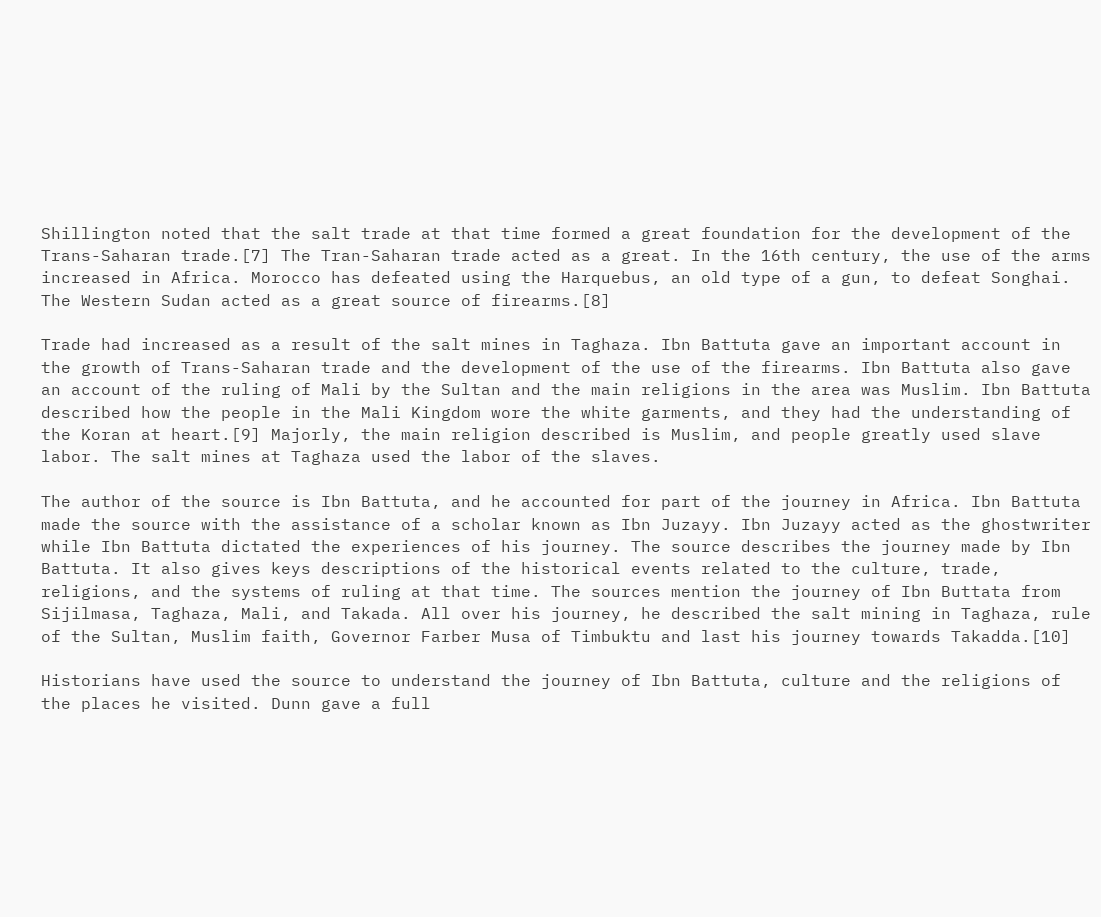Shillington noted that the salt trade at that time formed a great foundation for the development of the Trans-Saharan trade.[7] The Tran-Saharan trade acted as a great. In the 16th century, the use of the arms increased in Africa. Morocco has defeated using the Harquebus, an old type of a gun, to defeat Songhai. The Western Sudan acted as a great source of firearms.[8]

Trade had increased as a result of the salt mines in Taghaza. Ibn Battuta gave an important account in the growth of Trans-Saharan trade and the development of the use of the firearms. Ibn Battuta also gave an account of the ruling of Mali by the Sultan and the main religions in the area was Muslim. Ibn Battuta described how the people in the Mali Kingdom wore the white garments, and they had the understanding of the Koran at heart.[9] Majorly, the main religion described is Muslim, and people greatly used slave labor. The salt mines at Taghaza used the labor of the slaves.

The author of the source is Ibn Battuta, and he accounted for part of the journey in Africa. Ibn Battuta made the source with the assistance of a scholar known as Ibn Juzayy. Ibn Juzayy acted as the ghostwriter while Ibn Battuta dictated the experiences of his journey. The source describes the journey made by Ibn Battuta. It also gives keys descriptions of the historical events related to the culture, trade, religions, and the systems of ruling at that time. The sources mention the journey of Ibn Buttata from Sijilmasa, Taghaza, Mali, and Takada. All over his journey, he described the salt mining in Taghaza, rule of the Sultan, Muslim faith, Governor Farber Musa of Timbuktu and last his journey towards Takadda.[10]

Historians have used the source to understand the journey of Ibn Battuta, culture and the religions of the places he visited. Dunn gave a full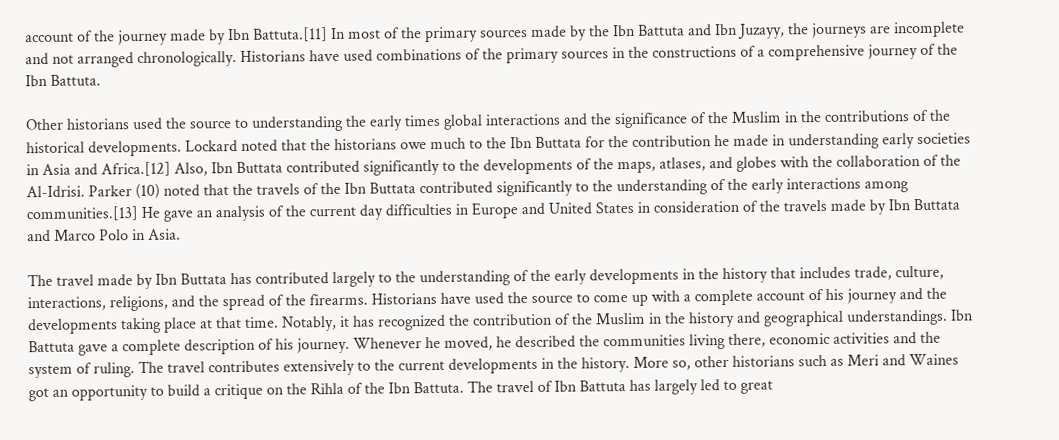account of the journey made by Ibn Battuta.[11] In most of the primary sources made by the Ibn Battuta and Ibn Juzayy, the journeys are incomplete and not arranged chronologically. Historians have used combinations of the primary sources in the constructions of a comprehensive journey of the Ibn Battuta.

Other historians used the source to understanding the early times global interactions and the significance of the Muslim in the contributions of the historical developments. Lockard noted that the historians owe much to the Ibn Buttata for the contribution he made in understanding early societies in Asia and Africa.[12] Also, Ibn Buttata contributed significantly to the developments of the maps, atlases, and globes with the collaboration of the Al-Idrisi. Parker (10) noted that the travels of the Ibn Buttata contributed significantly to the understanding of the early interactions among communities.[13] He gave an analysis of the current day difficulties in Europe and United States in consideration of the travels made by Ibn Buttata and Marco Polo in Asia.

The travel made by Ibn Buttata has contributed largely to the understanding of the early developments in the history that includes trade, culture, interactions, religions, and the spread of the firearms. Historians have used the source to come up with a complete account of his journey and the developments taking place at that time. Notably, it has recognized the contribution of the Muslim in the history and geographical understandings. Ibn Battuta gave a complete description of his journey. Whenever he moved, he described the communities living there, economic activities and the system of ruling. The travel contributes extensively to the current developments in the history. More so, other historians such as Meri and Waines got an opportunity to build a critique on the Rihla of the Ibn Battuta. The travel of Ibn Battuta has largely led to great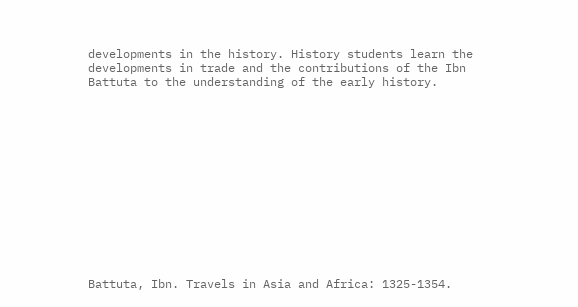developments in the history. History students learn the developments in trade and the contributions of the Ibn Battuta to the understanding of the early history.













Battuta, Ibn. Travels in Asia and Africa: 1325-1354.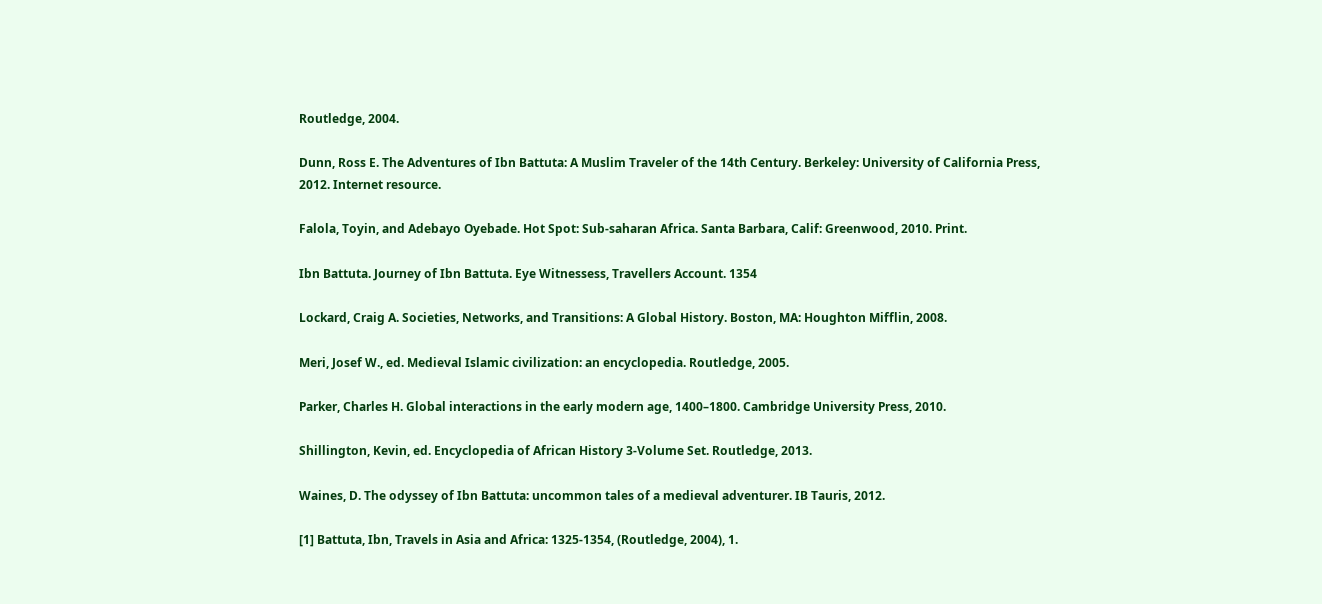Routledge, 2004.

Dunn, Ross E. The Adventures of Ibn Battuta: A Muslim Traveler of the 14th Century. Berkeley: University of California Press, 2012. Internet resource.

Falola, Toyin, and Adebayo Oyebade. Hot Spot: Sub-saharan Africa. Santa Barbara, Calif: Greenwood, 2010. Print.

Ibn Battuta. Journey of Ibn Battuta. Eye Witnessess, Travellers Account. 1354

Lockard, Craig A. Societies, Networks, and Transitions: A Global History. Boston, MA: Houghton Mifflin, 2008.

Meri, Josef W., ed. Medieval Islamic civilization: an encyclopedia. Routledge, 2005.

Parker, Charles H. Global interactions in the early modern age, 1400–1800. Cambridge University Press, 2010.

Shillington, Kevin, ed. Encyclopedia of African History 3-Volume Set. Routledge, 2013.

Waines, D. The odyssey of Ibn Battuta: uncommon tales of a medieval adventurer. IB Tauris, 2012.

[1] Battuta, Ibn, Travels in Asia and Africa: 1325-1354, (Routledge, 2004), 1.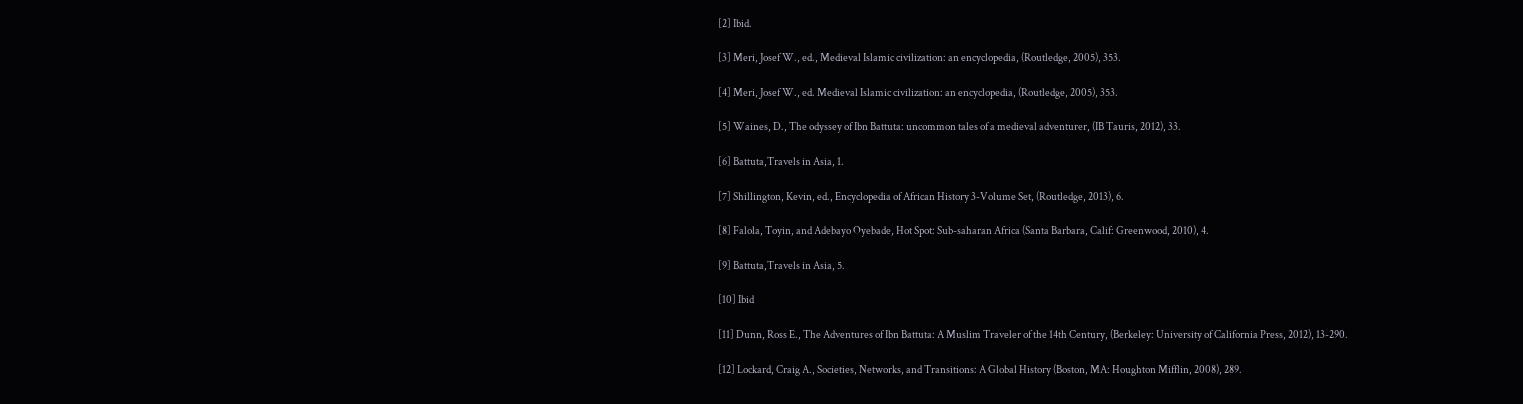[2] Ibid.

[3] Meri, Josef W., ed., Medieval Islamic civilization: an encyclopedia, (Routledge, 2005), 353.

[4] Meri, Josef W., ed. Medieval Islamic civilization: an encyclopedia, (Routledge, 2005), 353.

[5] Waines, D., The odyssey of Ibn Battuta: uncommon tales of a medieval adventurer, (IB Tauris, 2012), 33.

[6] Battuta,Travels in Asia, 1.

[7] Shillington, Kevin, ed., Encyclopedia of African History 3-Volume Set, (Routledge, 2013), 6.

[8] Falola, Toyin, and Adebayo Oyebade, Hot Spot: Sub-saharan Africa (Santa Barbara, Calif: Greenwood, 2010), 4.

[9] Battuta,Travels in Asia, 5.

[10] Ibid

[11] Dunn, Ross E., The Adventures of Ibn Battuta: A Muslim Traveler of the 14th Century, (Berkeley: University of California Press, 2012), 13-290.

[12] Lockard, Craig A., Societies, Networks, and Transitions: A Global History (Boston, MA: Houghton Mifflin, 2008), 289.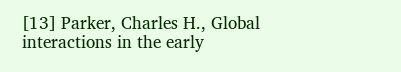[13] Parker, Charles H., Global interactions in the early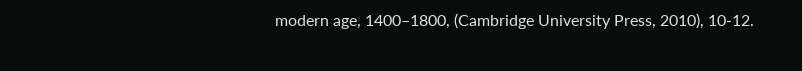modern age, 1400–1800, (Cambridge University Press, 2010), 10-12.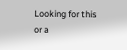Looking for this or a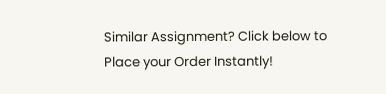Similar Assignment? Click below to Place your Order Instantly!